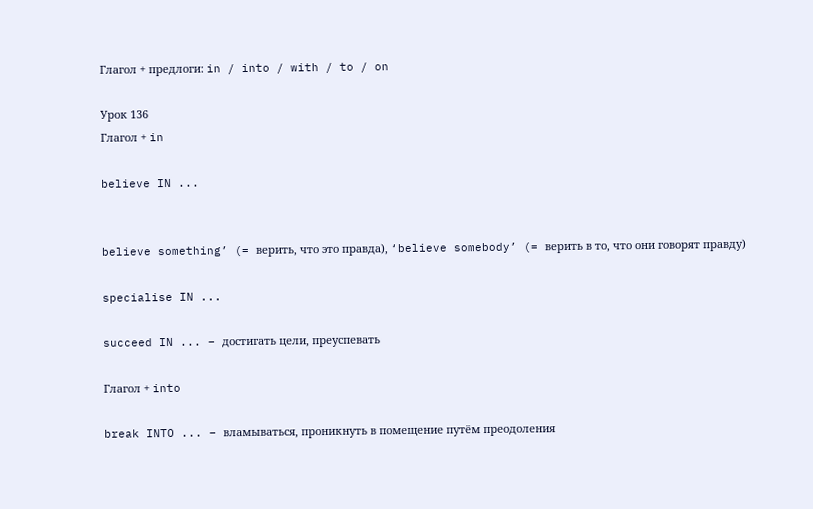Глагол + предлоги: in / into / with / to / on

Урок 136
Глагол + in

believe IN ...


believe something’ (= верить, что это правда), ‘believe somebody’ (= верить в то, что они говорят правду)

specialise IN ...

succeed IN ... – достигать цели, преуспевать

Глагол + into

break INTO ... – вламываться, проникнуть в помещение путём преодоления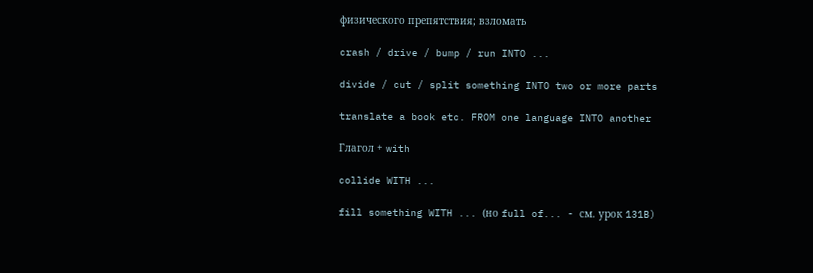физического препятствия; взломать

crash / drive / bump / run INTO ...

divide / cut / split something INTO two or more parts

translate a book etc. FROM one language INTO another

Глагол + with

collide WITH ...

fill something WITH ... (но full of... - см. урок 131B)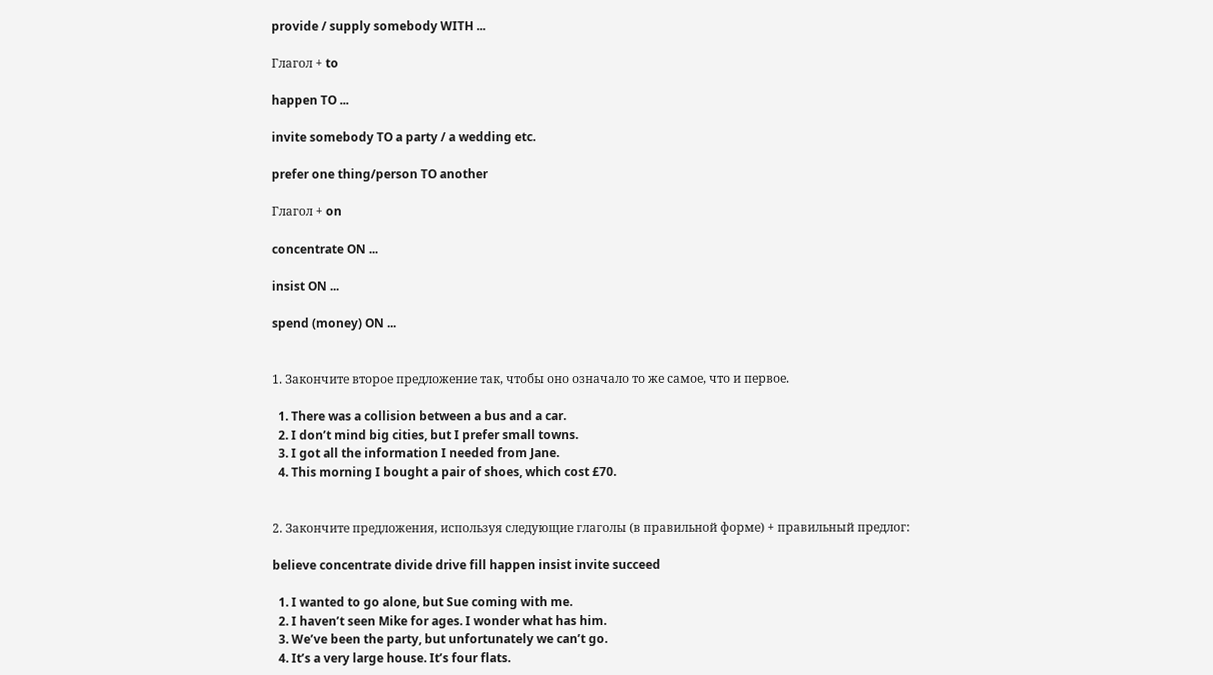provide / supply somebody WITH ...

Глагол + to

happen TO ...

invite somebody TO a party / a wedding etc.

prefer one thing/person TO another

Глагол + on

concentrate ON ...

insist ON ...

spend (money) ON ...


1. Закончите второе предложение так, чтобы оно означало то же самое, что и первое.

  1. There was a collision between a bus and a car.
  2. I don’t mind big cities, but I prefer small towns.
  3. I got all the information I needed from Jane.
  4. This morning I bought a pair of shoes, which cost £70.


2. Закончите предложения, используя следующие глаголы (в правильной форме) + правильный предлог:

believe concentrate divide drive fill happen insist invite succeed

  1. I wanted to go alone, but Sue coming with me.
  2. I haven’t seen Mike for ages. I wonder what has him.
  3. We’ve been the party, but unfortunately we can’t go.
  4. It’s a very large house. It’s four flats.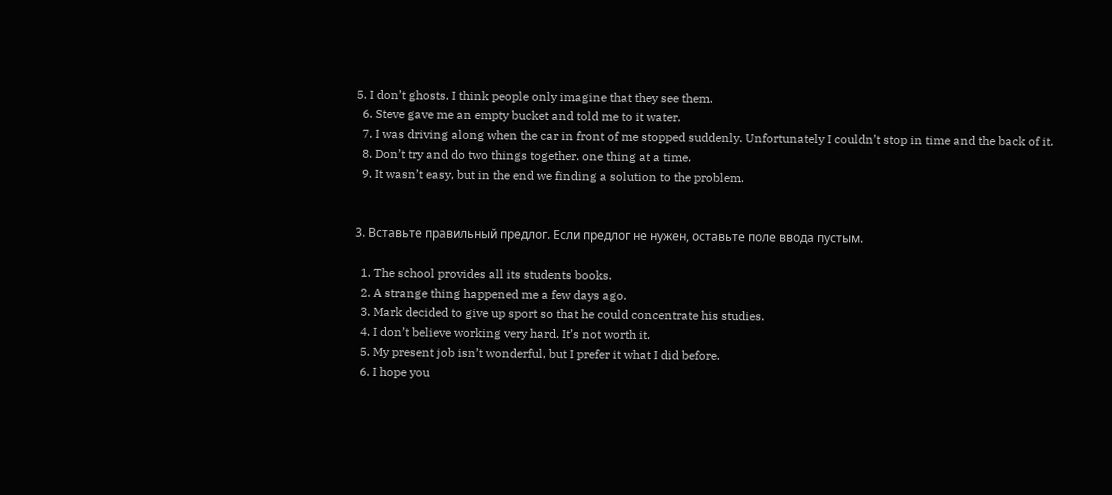5. I don’t ghosts. I think people only imagine that they see them.
  6. Steve gave me an empty bucket and told me to it water.
  7. I was driving along when the car in front of me stopped suddenly. Unfortunately I couldn’t stop in time and the back of it.
  8. Don’t try and do two things together. one thing at a time.
  9. It wasn’t easy, but in the end we finding a solution to the problem.


3. Вставьте правильный предлог. Если предлог не нужен, оставьте поле ввода пустым.

  1. The school provides all its students books.
  2. A strange thing happened me a few days ago.
  3. Mark decided to give up sport so that he could concentrate his studies.
  4. I don’t believe working very hard. It’s not worth it.
  5. My present job isn’t wonderful, but I prefer it what I did before.
  6. I hope you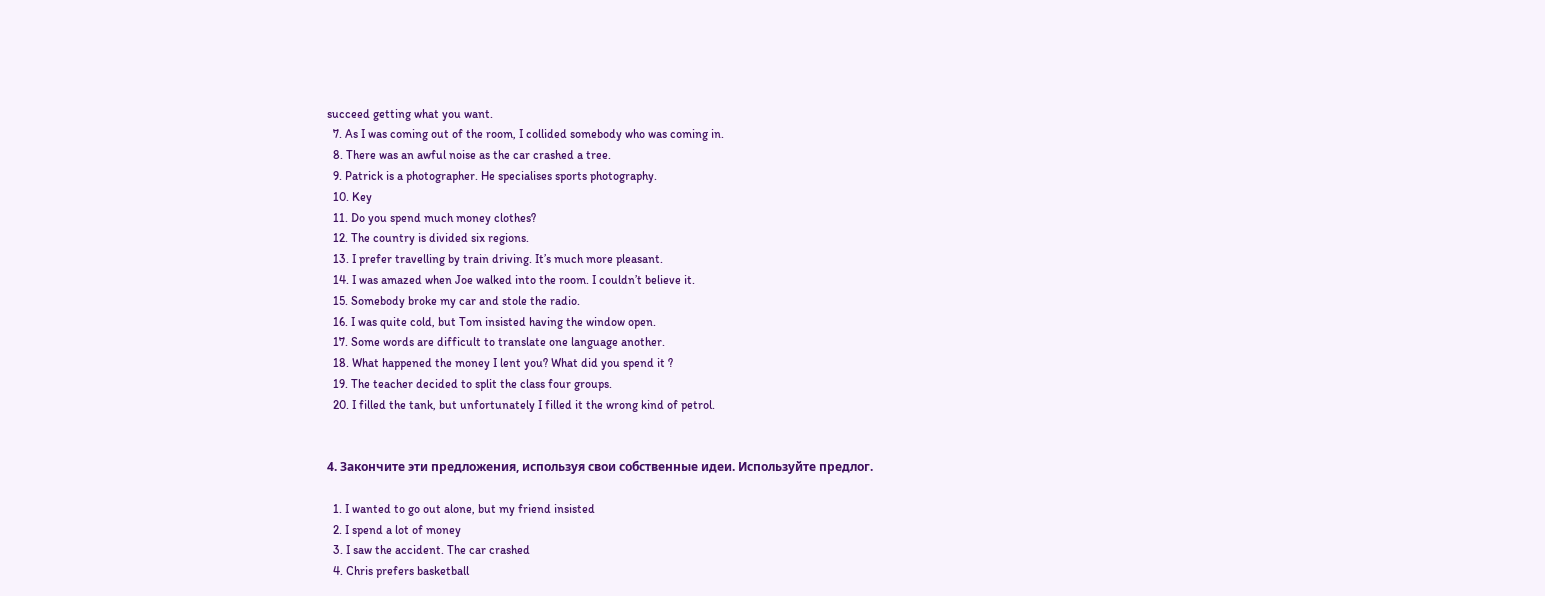succeed getting what you want.
  7. As I was coming out of the room, I collided somebody who was coming in.
  8. There was an awful noise as the car crashed a tree.
  9. Patrick is a photographer. He specialises sports photography.
  10. Key
  11. Do you spend much money clothes?
  12. The country is divided six regions.
  13. I prefer travelling by train driving. It’s much more pleasant.
  14. I was amazed when Joe walked into the room. I couldn’t believe it.
  15. Somebody broke my car and stole the radio.
  16. I was quite cold, but Tom insisted having the window open.
  17. Some words are difficult to translate one language another.
  18. What happened the money I lent you? What did you spend it ?
  19. The teacher decided to split the class four groups.
  20. I filled the tank, but unfortunately I filled it the wrong kind of petrol.


4. Закончите эти предложения, используя свои собственные идеи. Используйте предлог.

  1. I wanted to go out alone, but my friend insisted
  2. I spend a lot of money
  3. I saw the accident. The car crashed
  4. Chris prefers basketball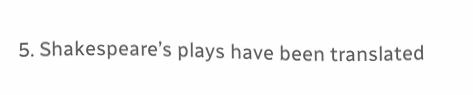5. Shakespeare’s plays have been translated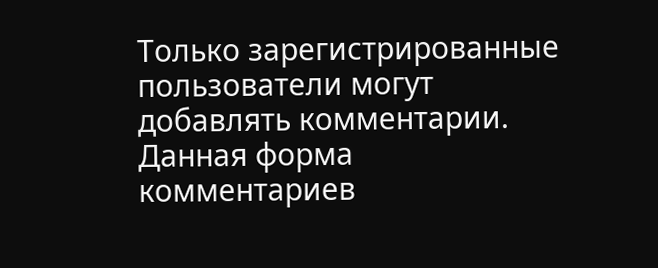Только зарегистрированные пользователи могут добавлять комментарии. Данная форма комментариев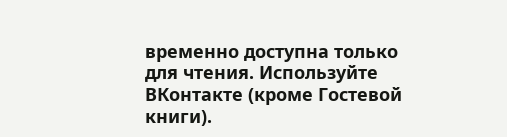временно доступна только для чтения. Используйте ВКонтакте (кроме Гостевой книги).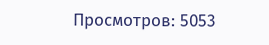Просмотров: 5053